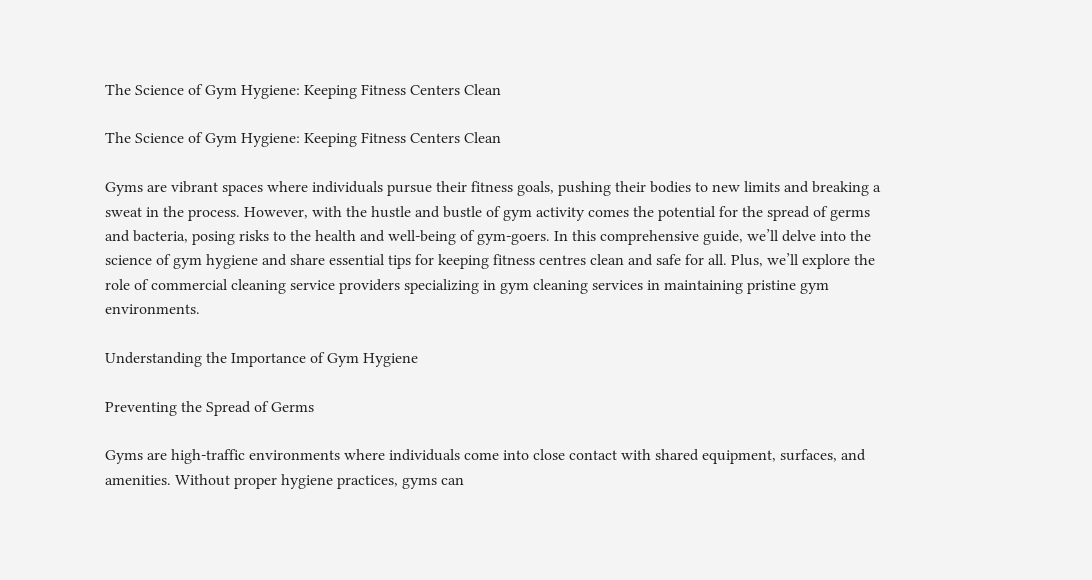The Science of Gym Hygiene: Keeping Fitness Centers Clean

The Science of Gym Hygiene: Keeping Fitness Centers Clean

Gyms are vibrant spaces where individuals pursue their fitness goals, pushing their bodies to new limits and breaking a sweat in the process. However, with the hustle and bustle of gym activity comes the potential for the spread of germs and bacteria, posing risks to the health and well-being of gym-goers. In this comprehensive guide, we’ll delve into the science of gym hygiene and share essential tips for keeping fitness centres clean and safe for all. Plus, we’ll explore the role of commercial cleaning service providers specializing in gym cleaning services in maintaining pristine gym environments.

Understanding the Importance of Gym Hygiene

Preventing the Spread of Germs

Gyms are high-traffic environments where individuals come into close contact with shared equipment, surfaces, and amenities. Without proper hygiene practices, gyms can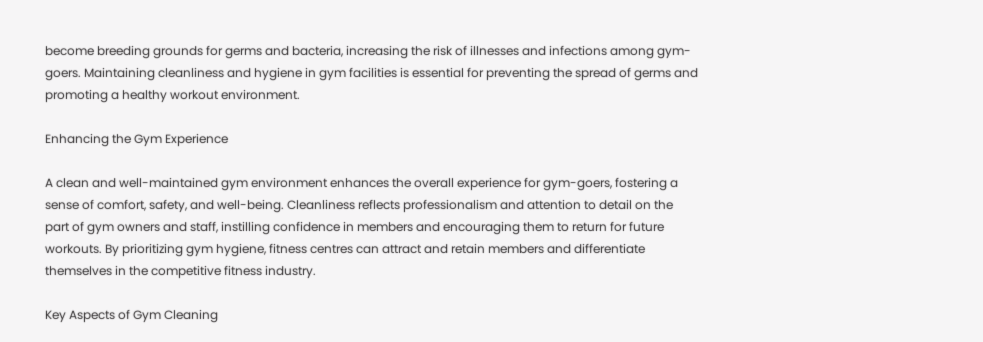become breeding grounds for germs and bacteria, increasing the risk of illnesses and infections among gym-goers. Maintaining cleanliness and hygiene in gym facilities is essential for preventing the spread of germs and promoting a healthy workout environment.

Enhancing the Gym Experience

A clean and well-maintained gym environment enhances the overall experience for gym-goers, fostering a sense of comfort, safety, and well-being. Cleanliness reflects professionalism and attention to detail on the part of gym owners and staff, instilling confidence in members and encouraging them to return for future workouts. By prioritizing gym hygiene, fitness centres can attract and retain members and differentiate themselves in the competitive fitness industry.

Key Aspects of Gym Cleaning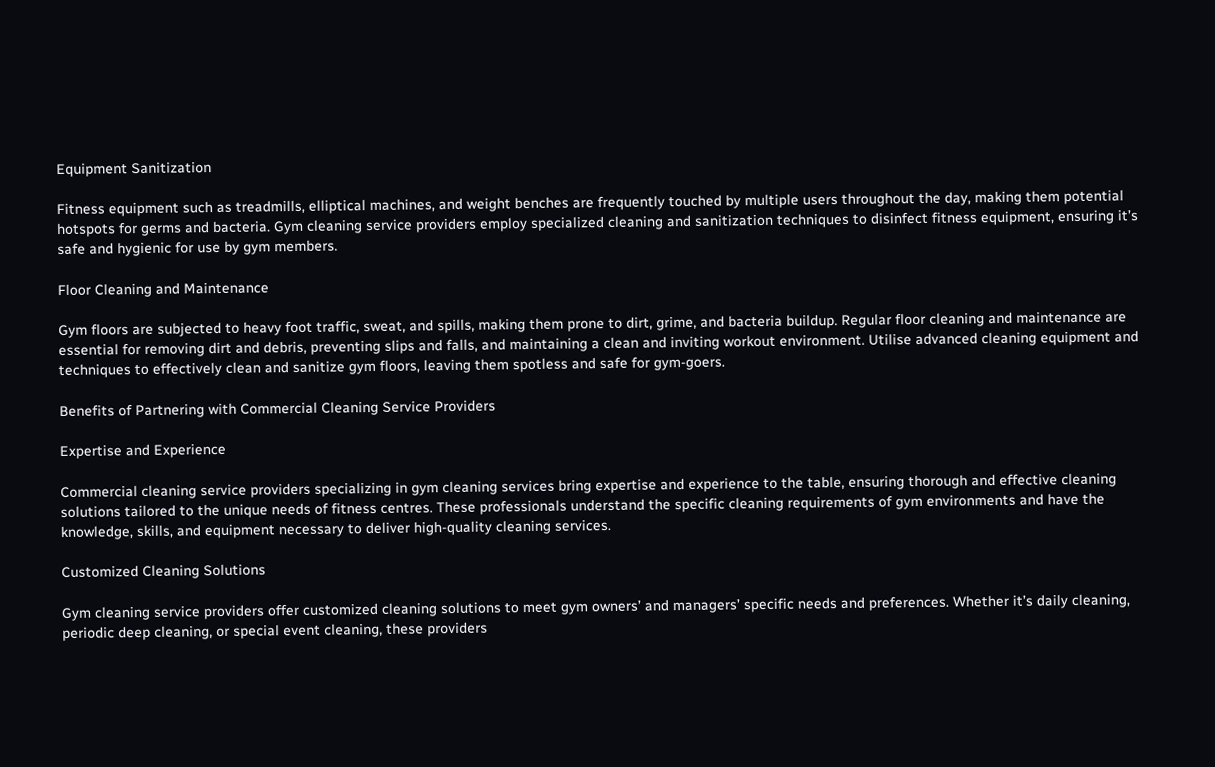Equipment Sanitization

Fitness equipment such as treadmills, elliptical machines, and weight benches are frequently touched by multiple users throughout the day, making them potential hotspots for germs and bacteria. Gym cleaning service providers employ specialized cleaning and sanitization techniques to disinfect fitness equipment, ensuring it’s safe and hygienic for use by gym members.

Floor Cleaning and Maintenance

Gym floors are subjected to heavy foot traffic, sweat, and spills, making them prone to dirt, grime, and bacteria buildup. Regular floor cleaning and maintenance are essential for removing dirt and debris, preventing slips and falls, and maintaining a clean and inviting workout environment. Utilise advanced cleaning equipment and techniques to effectively clean and sanitize gym floors, leaving them spotless and safe for gym-goers.

Benefits of Partnering with Commercial Cleaning Service Providers

Expertise and Experience

Commercial cleaning service providers specializing in gym cleaning services bring expertise and experience to the table, ensuring thorough and effective cleaning solutions tailored to the unique needs of fitness centres. These professionals understand the specific cleaning requirements of gym environments and have the knowledge, skills, and equipment necessary to deliver high-quality cleaning services.

Customized Cleaning Solutions

Gym cleaning service providers offer customized cleaning solutions to meet gym owners’ and managers’ specific needs and preferences. Whether it’s daily cleaning, periodic deep cleaning, or special event cleaning, these providers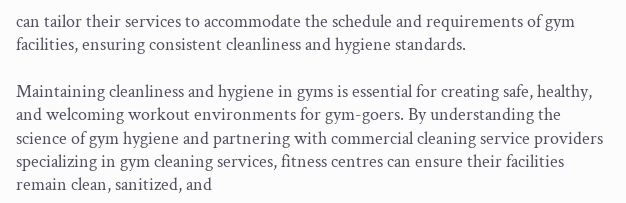can tailor their services to accommodate the schedule and requirements of gym facilities, ensuring consistent cleanliness and hygiene standards.

Maintaining cleanliness and hygiene in gyms is essential for creating safe, healthy, and welcoming workout environments for gym-goers. By understanding the science of gym hygiene and partnering with commercial cleaning service providers specializing in gym cleaning services, fitness centres can ensure their facilities remain clean, sanitized, and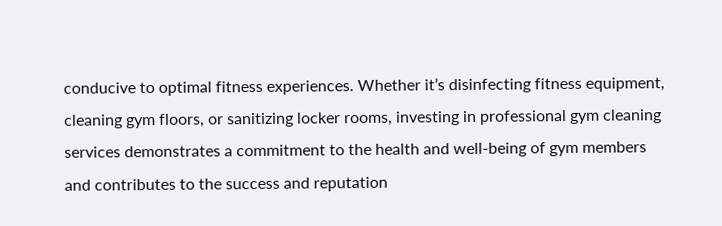conducive to optimal fitness experiences. Whether it’s disinfecting fitness equipment, cleaning gym floors, or sanitizing locker rooms, investing in professional gym cleaning services demonstrates a commitment to the health and well-being of gym members and contributes to the success and reputation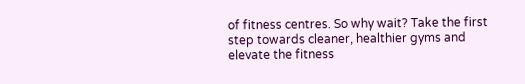of fitness centres. So why wait? Take the first step towards cleaner, healthier gyms and elevate the fitness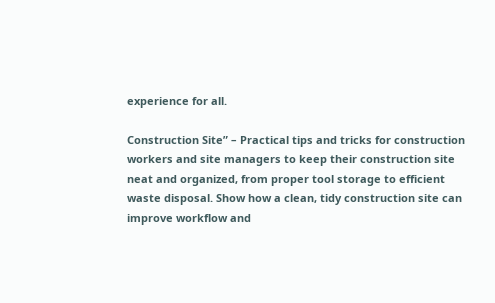experience for all.

Construction Site” – Practical tips and tricks for construction workers and site managers to keep their construction site neat and organized, from proper tool storage to efficient waste disposal. Show how a clean, tidy construction site can improve workflow and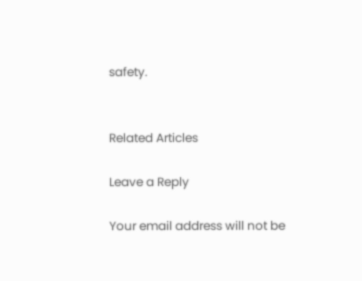safety.


Related Articles

Leave a Reply

Your email address will not be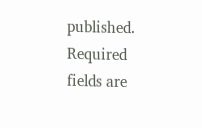published. Required fields are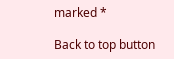marked *

Back to top button